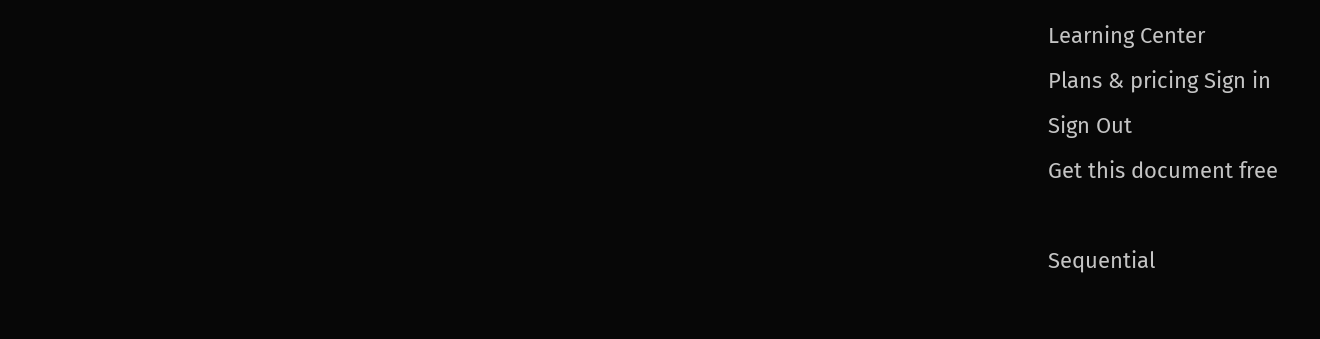Learning Center
Plans & pricing Sign in
Sign Out
Get this document free

Sequential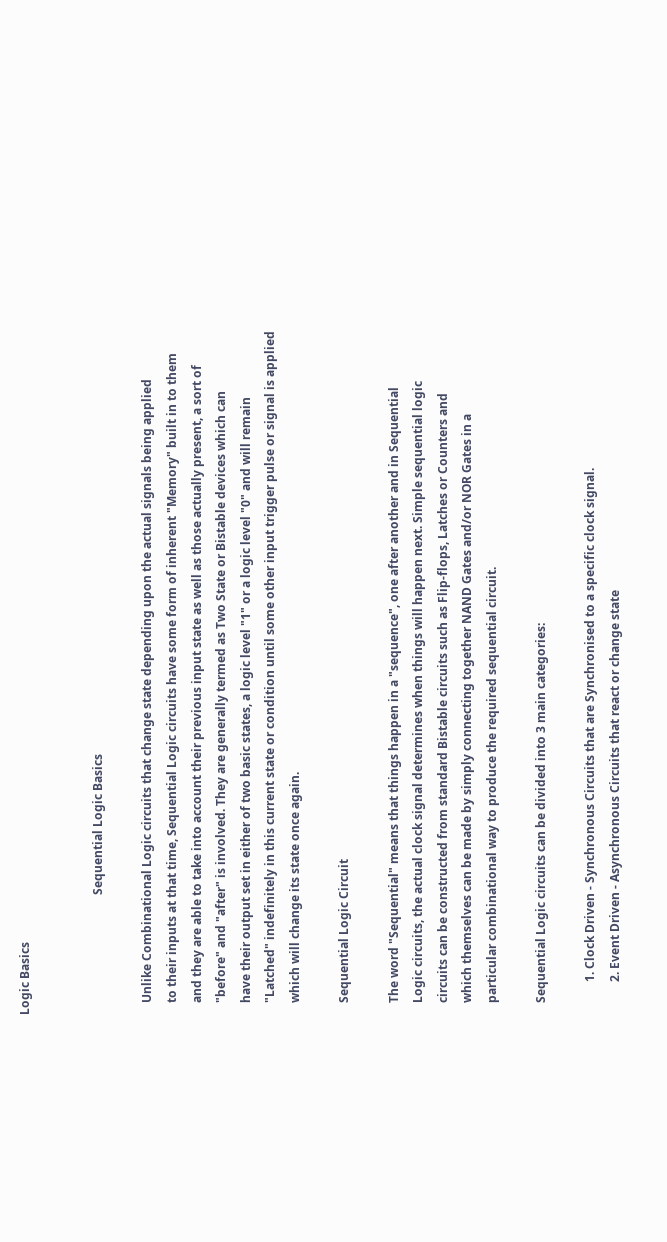Logic Basics


                                        Sequential Logic Basics

    Unlike Combinational Logic circuits that change state depending upon the actual signals being applied
    to their inputs at that time, Sequential Logic circuits have some form of inherent "Memory" built in to them
    and they are able to take into account their previous input state as well as those actually present, a sort of
    "before" and "after" is involved. They are generally termed as Two State or Bistable devices which can
    have their output set in either of two basic states, a logic level "1" or a logic level "0" and will remain
    "Latched" indefinitely in this current state or condition until some other input trigger pulse or signal is applied
    which will change its state once again.

    Sequential Logic Circuit

    The word "Sequential" means that things happen in a "sequence", one after another and in Sequential
    Logic circuits, the actual clock signal determines when things will happen next. Simple sequential logic
    circuits can be constructed from standard Bistable circuits such as Flip-flops, Latches or Counters and
    which themselves can be made by simply connecting together NAND Gates and/or NOR Gates in a
    particular combinational way to produce the required sequential circuit.

    Sequential Logic circuits can be divided into 3 main categories:

           1. Clock Driven - Synchronous Circuits that are Synchronised to a specific clock signal.
           2. Event Driven - Asynchronous Circuits that react or change state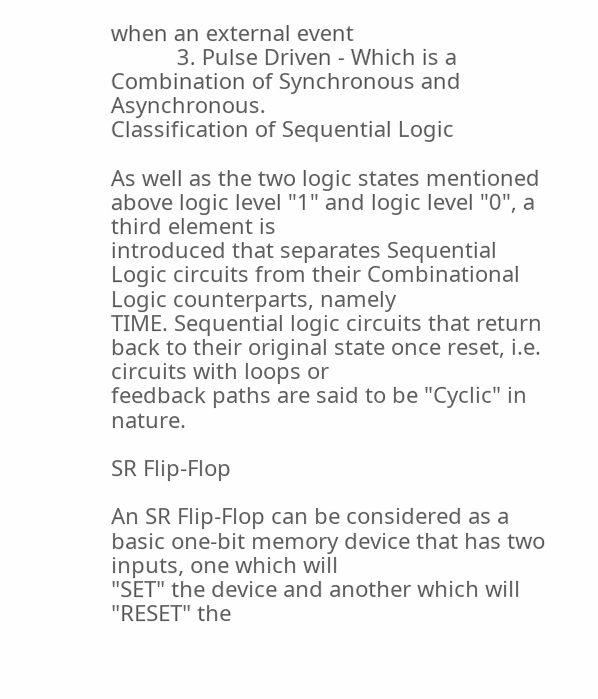when an external event
           3. Pulse Driven - Which is a Combination of Synchronous and Asynchronous.
Classification of Sequential Logic

As well as the two logic states mentioned above logic level "1" and logic level "0", a third element is
introduced that separates Sequential Logic circuits from their Combinational Logic counterparts, namely
TIME. Sequential logic circuits that return back to their original state once reset, i.e. circuits with loops or
feedback paths are said to be "Cyclic" in nature.

SR Flip-Flop

An SR Flip-Flop can be considered as a basic one-bit memory device that has two inputs, one which will
"SET" the device and another which will "RESET" the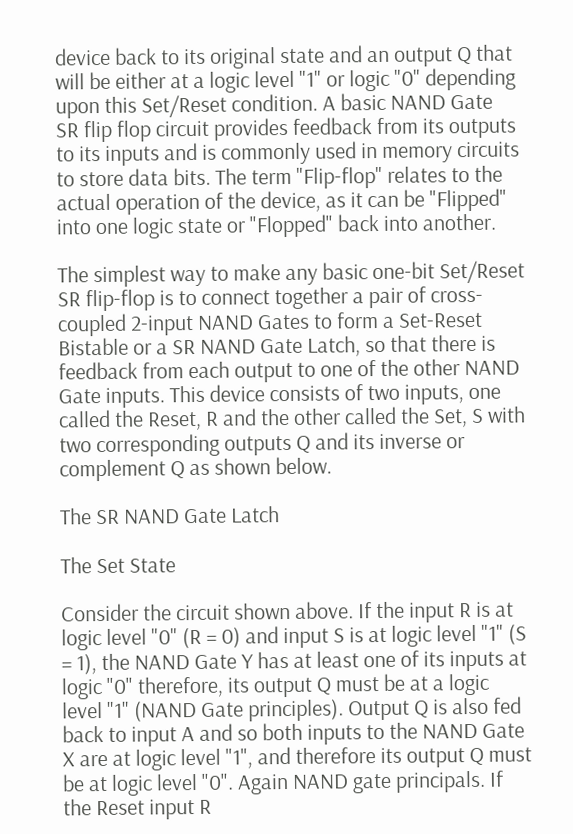device back to its original state and an output Q that
will be either at a logic level "1" or logic "0" depending upon this Set/Reset condition. A basic NAND Gate
SR flip flop circuit provides feedback from its outputs to its inputs and is commonly used in memory circuits
to store data bits. The term "Flip-flop" relates to the actual operation of the device, as it can be "Flipped"
into one logic state or "Flopped" back into another.

The simplest way to make any basic one-bit Set/Reset SR flip-flop is to connect together a pair of cross-
coupled 2-input NAND Gates to form a Set-Reset Bistable or a SR NAND Gate Latch, so that there is
feedback from each output to one of the other NAND Gate inputs. This device consists of two inputs, one
called the Reset, R and the other called the Set, S with two corresponding outputs Q and its inverse or
complement Q as shown below.

The SR NAND Gate Latch

The Set State

Consider the circuit shown above. If the input R is at logic level "0" (R = 0) and input S is at logic level "1" (S
= 1), the NAND Gate Y has at least one of its inputs at logic "0" therefore, its output Q must be at a logic
level "1" (NAND Gate principles). Output Q is also fed back to input A and so both inputs to the NAND Gate
X are at logic level "1", and therefore its output Q must be at logic level "0". Again NAND gate principals. If
the Reset input R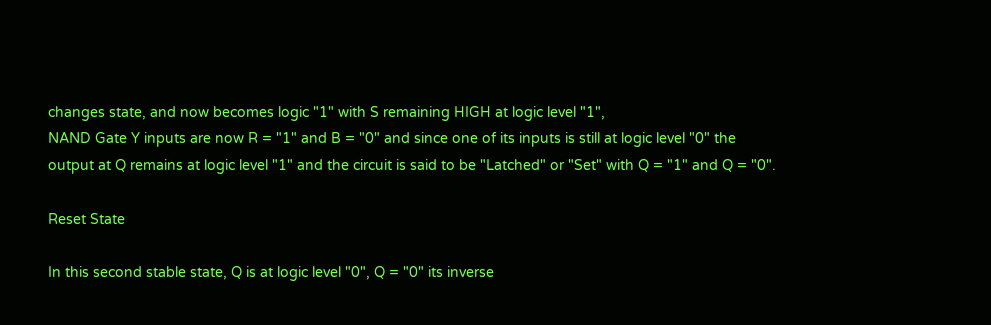changes state, and now becomes logic "1" with S remaining HIGH at logic level "1",
NAND Gate Y inputs are now R = "1" and B = "0" and since one of its inputs is still at logic level "0" the
output at Q remains at logic level "1" and the circuit is said to be "Latched" or "Set" with Q = "1" and Q = "0".

Reset State

In this second stable state, Q is at logic level "0", Q = "0" its inverse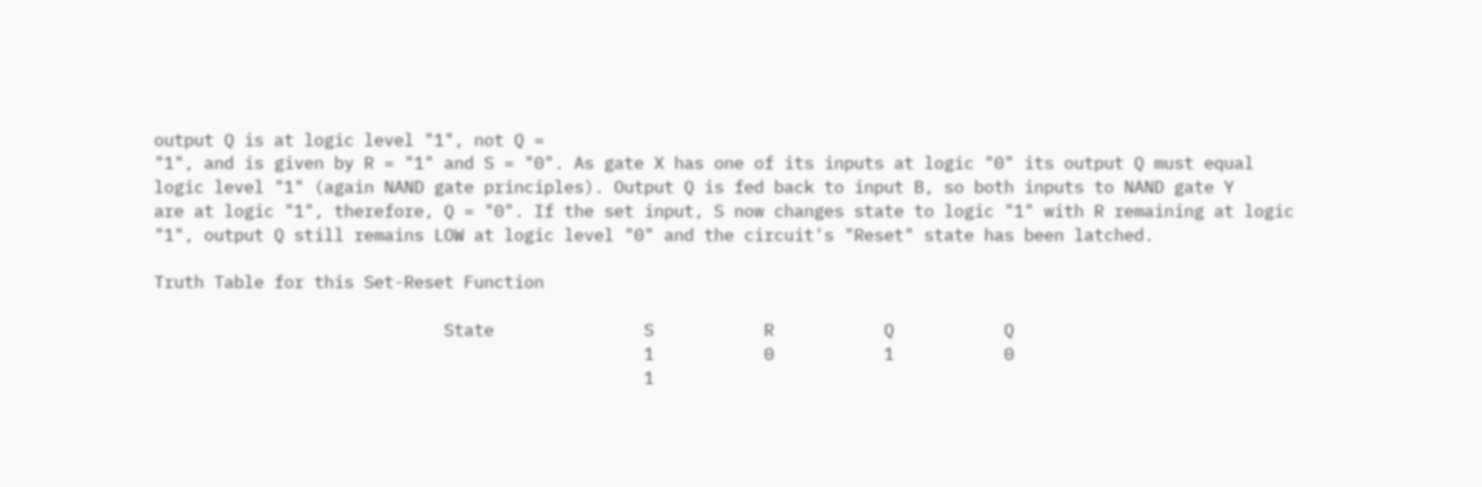output Q is at logic level "1", not Q =
"1", and is given by R = "1" and S = "0". As gate X has one of its inputs at logic "0" its output Q must equal
logic level "1" (again NAND gate principles). Output Q is fed back to input B, so both inputs to NAND gate Y
are at logic "1", therefore, Q = "0". If the set input, S now changes state to logic "1" with R remaining at logic
"1", output Q still remains LOW at logic level "0" and the circuit's "Reset" state has been latched.

Truth Table for this Set-Reset Function

                             State               S           R           Q           Q
                                                 1           0           1           0
                                                 1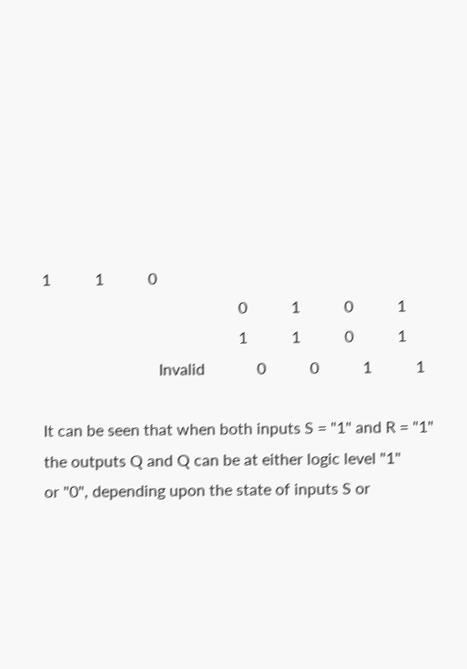1           1           0
                                                 0           1           0           1
                                                 1           1           0           1
                             Invalid             0           0           1           1

It can be seen that when both inputs S = "1" and R = "1" the outputs Q and Q can be at either logic level "1"
or "0", depending upon the state of inputs S or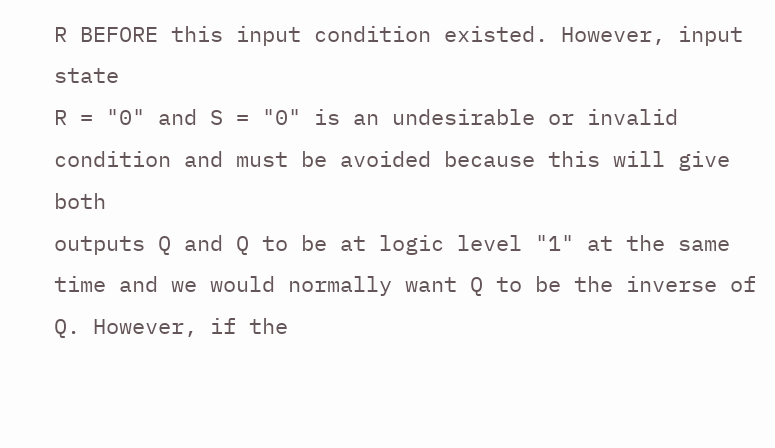R BEFORE this input condition existed. However, input state
R = "0" and S = "0" is an undesirable or invalid condition and must be avoided because this will give both
outputs Q and Q to be at logic level "1" at the same time and we would normally want Q to be the inverse of
Q. However, if the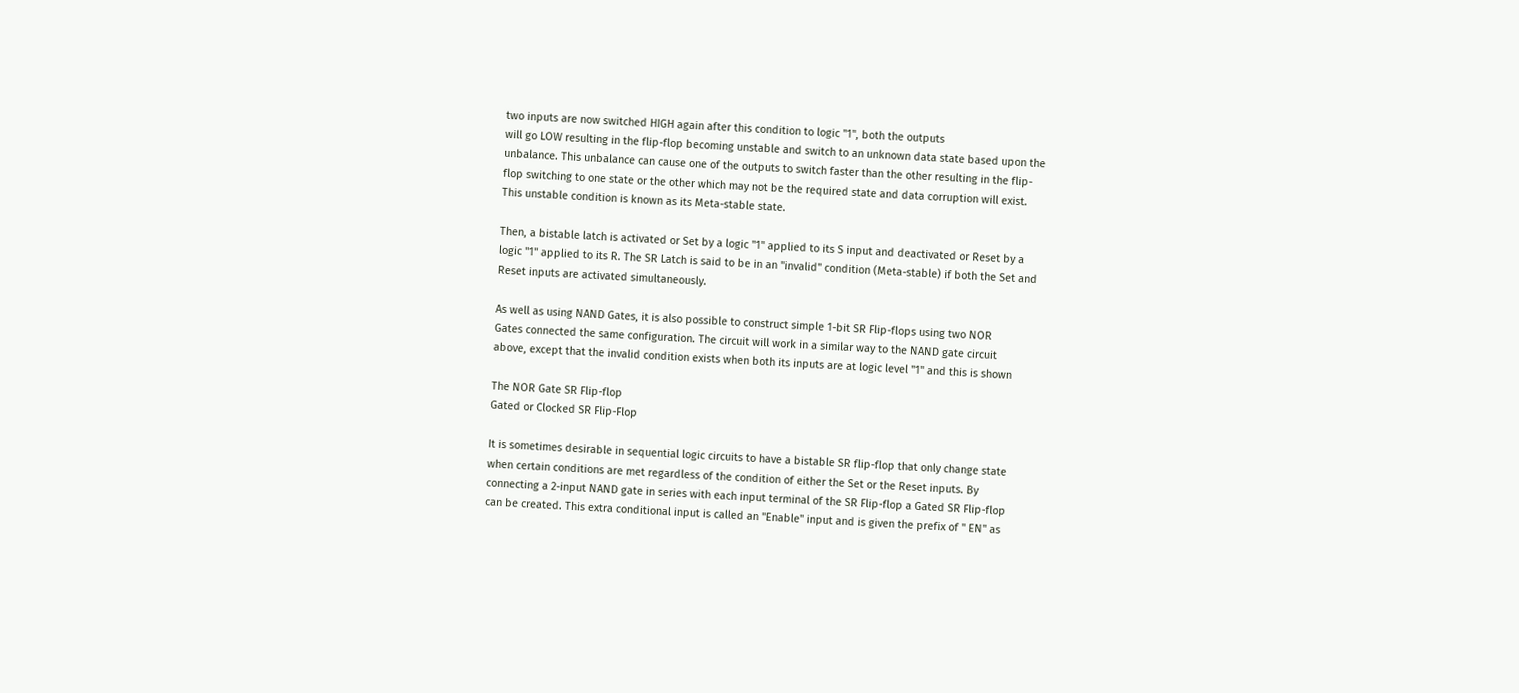two inputs are now switched HIGH again after this condition to logic "1", both the outputs
will go LOW resulting in the flip-flop becoming unstable and switch to an unknown data state based upon the
unbalance. This unbalance can cause one of the outputs to switch faster than the other resulting in the flip-
flop switching to one state or the other which may not be the required state and data corruption will exist.
This unstable condition is known as its Meta-stable state.

Then, a bistable latch is activated or Set by a logic "1" applied to its S input and deactivated or Reset by a
logic "1" applied to its R. The SR Latch is said to be in an "invalid" condition (Meta-stable) if both the Set and
Reset inputs are activated simultaneously.

As well as using NAND Gates, it is also possible to construct simple 1-bit SR Flip-flops using two NOR
Gates connected the same configuration. The circuit will work in a similar way to the NAND gate circuit
above, except that the invalid condition exists when both its inputs are at logic level "1" and this is shown

The NOR Gate SR Flip-flop
Gated or Clocked SR Flip-Flop

It is sometimes desirable in sequential logic circuits to have a bistable SR flip-flop that only change state
when certain conditions are met regardless of the condition of either the Set or the Reset inputs. By
connecting a 2-input NAND gate in series with each input terminal of the SR Flip-flop a Gated SR Flip-flop
can be created. This extra conditional input is called an "Enable" input and is given the prefix of " EN" as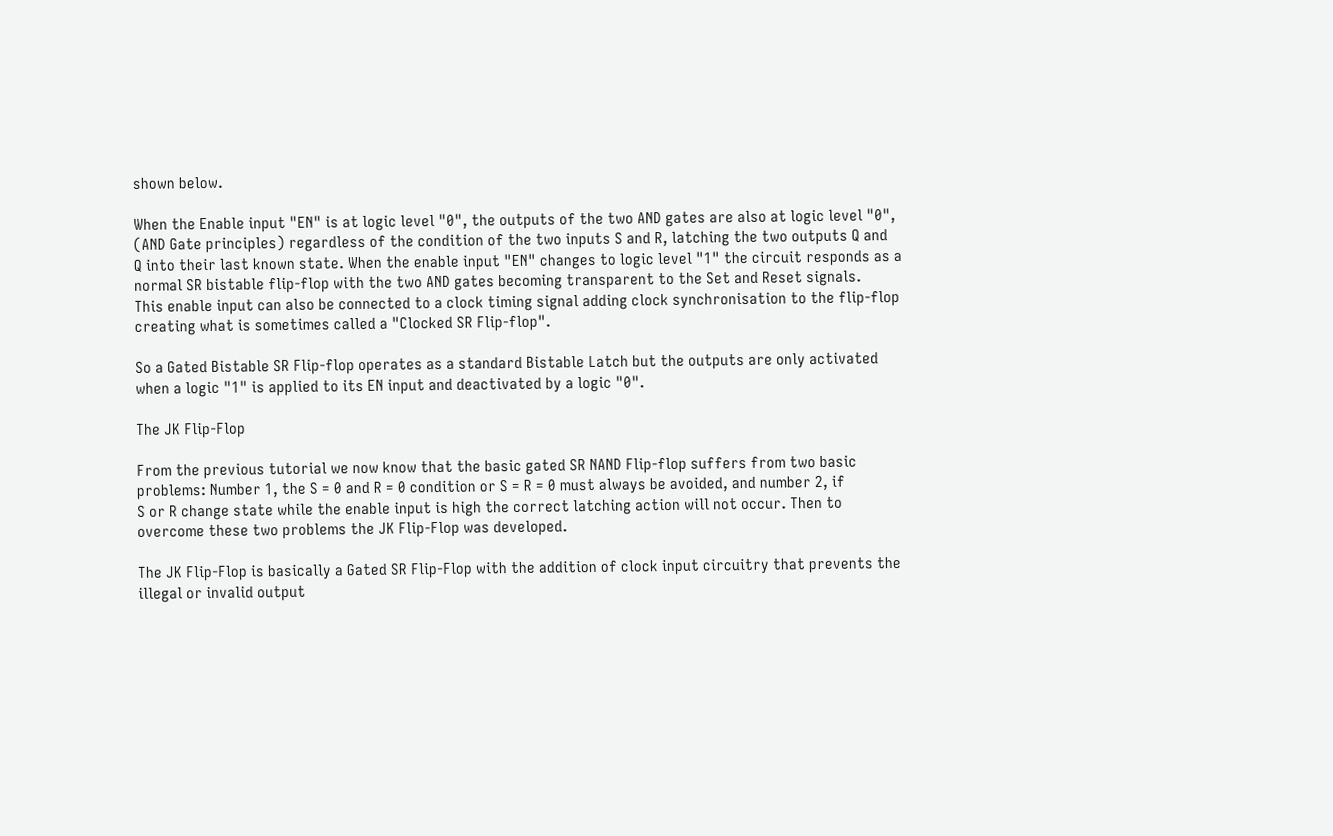shown below.

When the Enable input "EN" is at logic level "0", the outputs of the two AND gates are also at logic level "0",
(AND Gate principles) regardless of the condition of the two inputs S and R, latching the two outputs Q and
Q into their last known state. When the enable input "EN" changes to logic level "1" the circuit responds as a
normal SR bistable flip-flop with the two AND gates becoming transparent to the Set and Reset signals.
This enable input can also be connected to a clock timing signal adding clock synchronisation to the flip-flop
creating what is sometimes called a "Clocked SR Flip-flop".

So a Gated Bistable SR Flip-flop operates as a standard Bistable Latch but the outputs are only activated
when a logic "1" is applied to its EN input and deactivated by a logic "0".

The JK Flip-Flop

From the previous tutorial we now know that the basic gated SR NAND Flip-flop suffers from two basic
problems: Number 1, the S = 0 and R = 0 condition or S = R = 0 must always be avoided, and number 2, if
S or R change state while the enable input is high the correct latching action will not occur. Then to
overcome these two problems the JK Flip-Flop was developed.

The JK Flip-Flop is basically a Gated SR Flip-Flop with the addition of clock input circuitry that prevents the
illegal or invalid output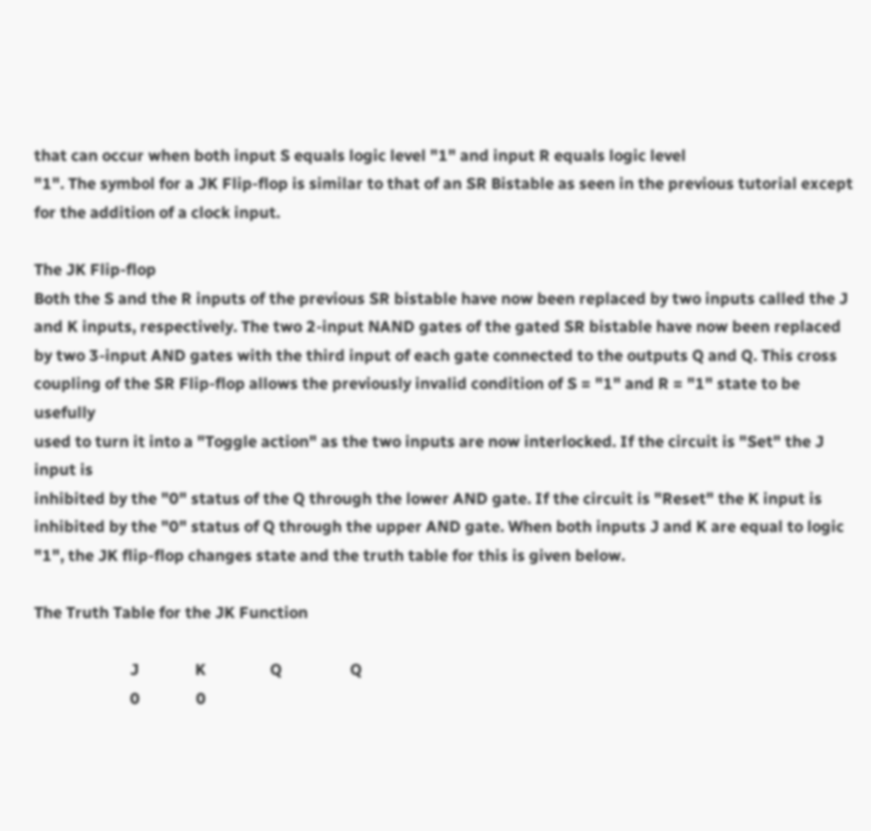that can occur when both input S equals logic level "1" and input R equals logic level
"1". The symbol for a JK Flip-flop is similar to that of an SR Bistable as seen in the previous tutorial except
for the addition of a clock input.

The JK Flip-flop
Both the S and the R inputs of the previous SR bistable have now been replaced by two inputs called the J
and K inputs, respectively. The two 2-input NAND gates of the gated SR bistable have now been replaced
by two 3-input AND gates with the third input of each gate connected to the outputs Q and Q. This cross
coupling of the SR Flip-flop allows the previously invalid condition of S = "1" and R = "1" state to be usefully
used to turn it into a "Toggle action" as the two inputs are now interlocked. If the circuit is "Set" the J input is
inhibited by the "0" status of the Q through the lower AND gate. If the circuit is "Reset" the K input is
inhibited by the "0" status of Q through the upper AND gate. When both inputs J and K are equal to logic
"1", the JK flip-flop changes state and the truth table for this is given below.

The Truth Table for the JK Function

                        J              K                Q                 Q
                        0              0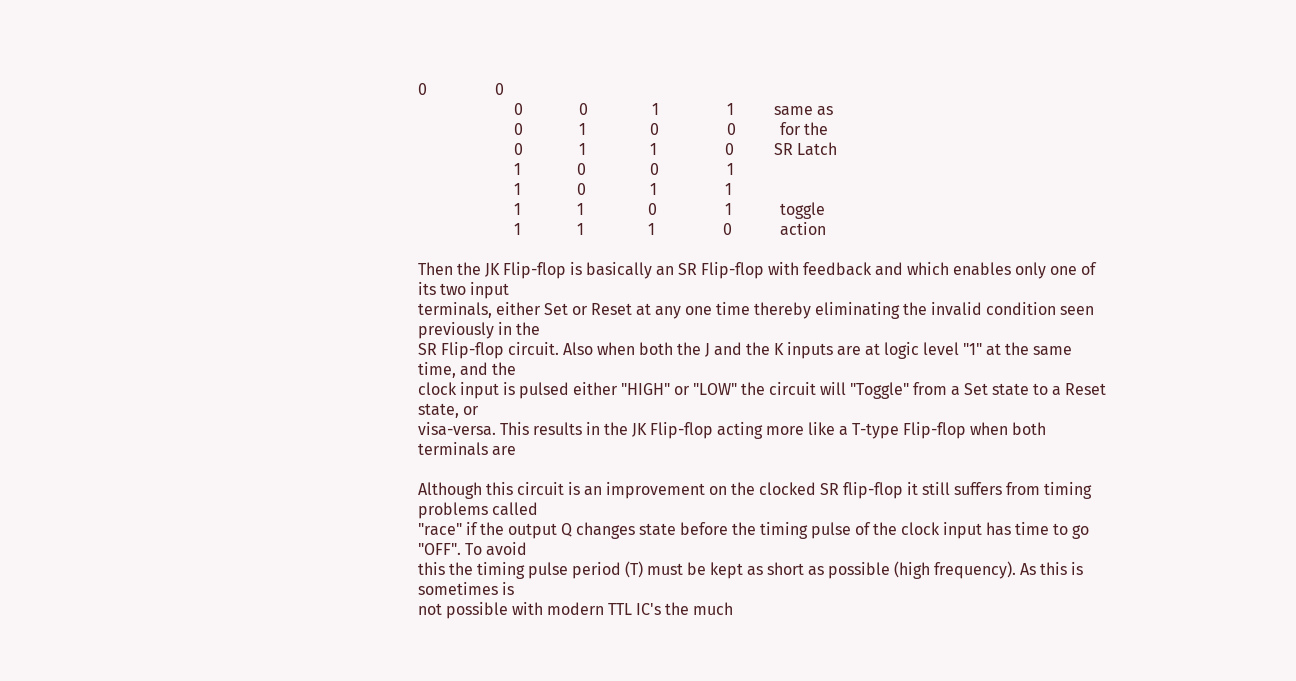0                 0
                        0              0                1                 1          same as
                        0              1                0                 0           for the
                        0              1                1                 0          SR Latch
                        1              0                0                 1
                        1              0                1                 1
                        1              1                0                 1            toggle
                        1              1                1                 0            action

Then the JK Flip-flop is basically an SR Flip-flop with feedback and which enables only one of its two input
terminals, either Set or Reset at any one time thereby eliminating the invalid condition seen previously in the
SR Flip-flop circuit. Also when both the J and the K inputs are at logic level "1" at the same time, and the
clock input is pulsed either "HIGH" or "LOW" the circuit will "Toggle" from a Set state to a Reset state, or
visa-versa. This results in the JK Flip-flop acting more like a T-type Flip-flop when both terminals are

Although this circuit is an improvement on the clocked SR flip-flop it still suffers from timing problems called
"race" if the output Q changes state before the timing pulse of the clock input has time to go "OFF". To avoid
this the timing pulse period (T) must be kept as short as possible (high frequency). As this is sometimes is
not possible with modern TTL IC's the much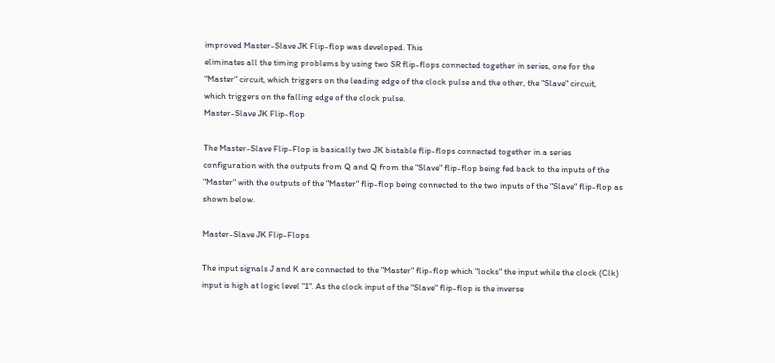improved Master-Slave JK Flip-flop was developed. This
eliminates all the timing problems by using two SR flip-flops connected together in series, one for the
"Master" circuit, which triggers on the leading edge of the clock pulse and the other, the "Slave" circuit,
which triggers on the falling edge of the clock pulse.
Master-Slave JK Flip-flop

The Master-Slave Flip-Flop is basically two JK bistable flip-flops connected together in a series
configuration with the outputs from Q and Q from the "Slave" flip-flop being fed back to the inputs of the
"Master" with the outputs of the "Master" flip-flop being connected to the two inputs of the "Slave" flip-flop as
shown below.

Master-Slave JK Flip-Flops

The input signals J and K are connected to the "Master" flip-flop which "locks" the input while the clock (Clk)
input is high at logic level "1". As the clock input of the "Slave" flip-flop is the inverse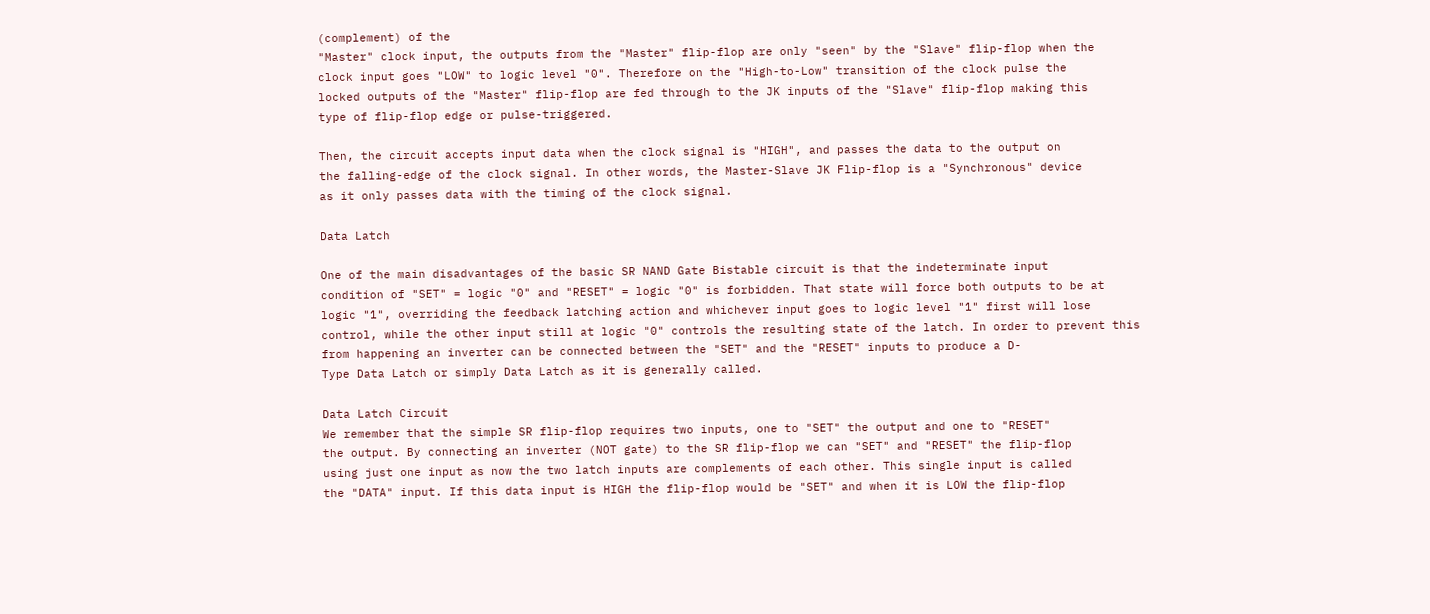(complement) of the
"Master" clock input, the outputs from the "Master" flip-flop are only "seen" by the "Slave" flip-flop when the
clock input goes "LOW" to logic level "0". Therefore on the "High-to-Low" transition of the clock pulse the
locked outputs of the "Master" flip-flop are fed through to the JK inputs of the "Slave" flip-flop making this
type of flip-flop edge or pulse-triggered.

Then, the circuit accepts input data when the clock signal is "HIGH", and passes the data to the output on
the falling-edge of the clock signal. In other words, the Master-Slave JK Flip-flop is a "Synchronous" device
as it only passes data with the timing of the clock signal.

Data Latch

One of the main disadvantages of the basic SR NAND Gate Bistable circuit is that the indeterminate input
condition of "SET" = logic "0" and "RESET" = logic "0" is forbidden. That state will force both outputs to be at
logic "1", overriding the feedback latching action and whichever input goes to logic level "1" first will lose
control, while the other input still at logic "0" controls the resulting state of the latch. In order to prevent this
from happening an inverter can be connected between the "SET" and the "RESET" inputs to produce a D-
Type Data Latch or simply Data Latch as it is generally called.

Data Latch Circuit
We remember that the simple SR flip-flop requires two inputs, one to "SET" the output and one to "RESET"
the output. By connecting an inverter (NOT gate) to the SR flip-flop we can "SET" and "RESET" the flip-flop
using just one input as now the two latch inputs are complements of each other. This single input is called
the "DATA" input. If this data input is HIGH the flip-flop would be "SET" and when it is LOW the flip-flop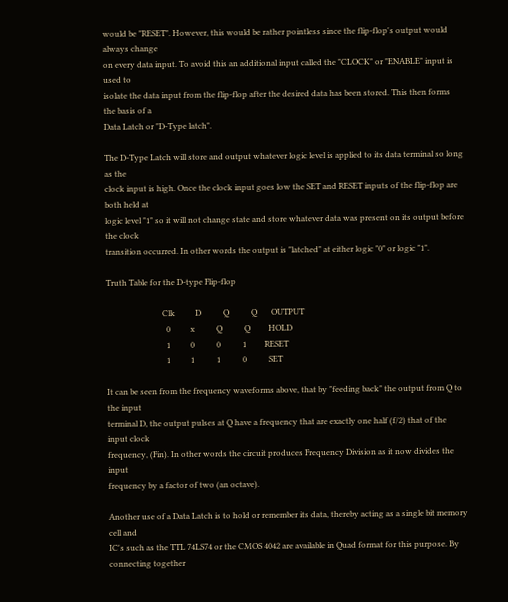would be "RESET". However, this would be rather pointless since the flip-flop's output would always change
on every data input. To avoid this an additional input called the "CLOCK" or "ENABLE" input is used to
isolate the data input from the flip-flop after the desired data has been stored. This then forms the basis of a
Data Latch or "D-Type latch".

The D-Type Latch will store and output whatever logic level is applied to its data terminal so long as the
clock input is high. Once the clock input goes low the SET and RESET inputs of the flip-flop are both held at
logic level "1" so it will not change state and store whatever data was present on its output before the clock
transition occurred. In other words the output is "latched" at either logic "0" or logic "1".

Truth Table for the D-type Flip-flop

                            Clk          D           Q           Q       OUTPUT
                              0          x           Q           Q         HOLD
                              1          0           0           1         RESET
                              1          1           1           0           SET

It can be seen from the frequency waveforms above, that by "feeding back" the output from Q to the input
terminal D, the output pulses at Q have a frequency that are exactly one half (f/2) that of the input clock
frequency, (Fin). In other words the circuit produces Frequency Division as it now divides the input
frequency by a factor of two (an octave).

Another use of a Data Latch is to hold or remember its data, thereby acting as a single bit memory cell and
IC's such as the TTL 74LS74 or the CMOS 4042 are available in Quad format for this purpose. By
connecting together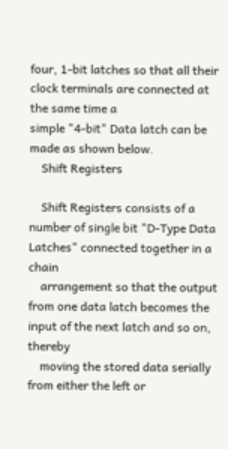four, 1-bit latches so that all their clock terminals are connected at the same time a
simple "4-bit" Data latch can be made as shown below.
    Shift Registers

    Shift Registers consists of a number of single bit "D-Type Data Latches" connected together in a chain
    arrangement so that the output from one data latch becomes the input of the next latch and so on, thereby
    moving the stored data serially from either the left or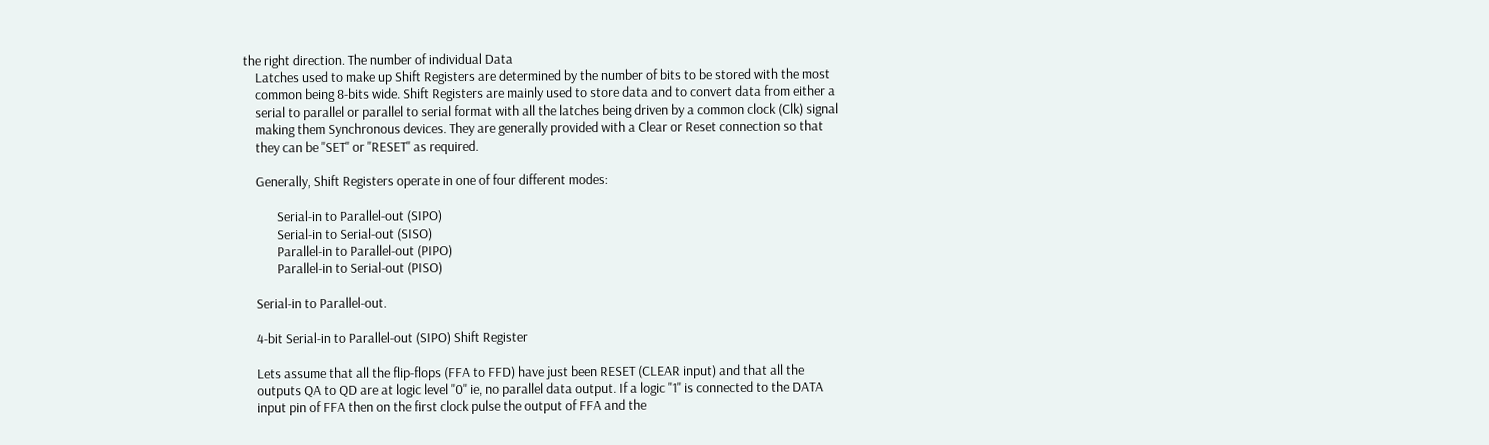the right direction. The number of individual Data
    Latches used to make up Shift Registers are determined by the number of bits to be stored with the most
    common being 8-bits wide. Shift Registers are mainly used to store data and to convert data from either a
    serial to parallel or parallel to serial format with all the latches being driven by a common clock (Clk) signal
    making them Synchronous devices. They are generally provided with a Clear or Reset connection so that
    they can be "SET" or "RESET" as required.

    Generally, Shift Registers operate in one of four different modes:

           Serial-in to Parallel-out (SIPO)
           Serial-in to Serial-out (SISO)
           Parallel-in to Parallel-out (PIPO)
           Parallel-in to Serial-out (PISO)

    Serial-in to Parallel-out.

    4-bit Serial-in to Parallel-out (SIPO) Shift Register

    Lets assume that all the flip-flops (FFA to FFD) have just been RESET (CLEAR input) and that all the
    outputs QA to QD are at logic level "0" ie, no parallel data output. If a logic "1" is connected to the DATA
    input pin of FFA then on the first clock pulse the output of FFA and the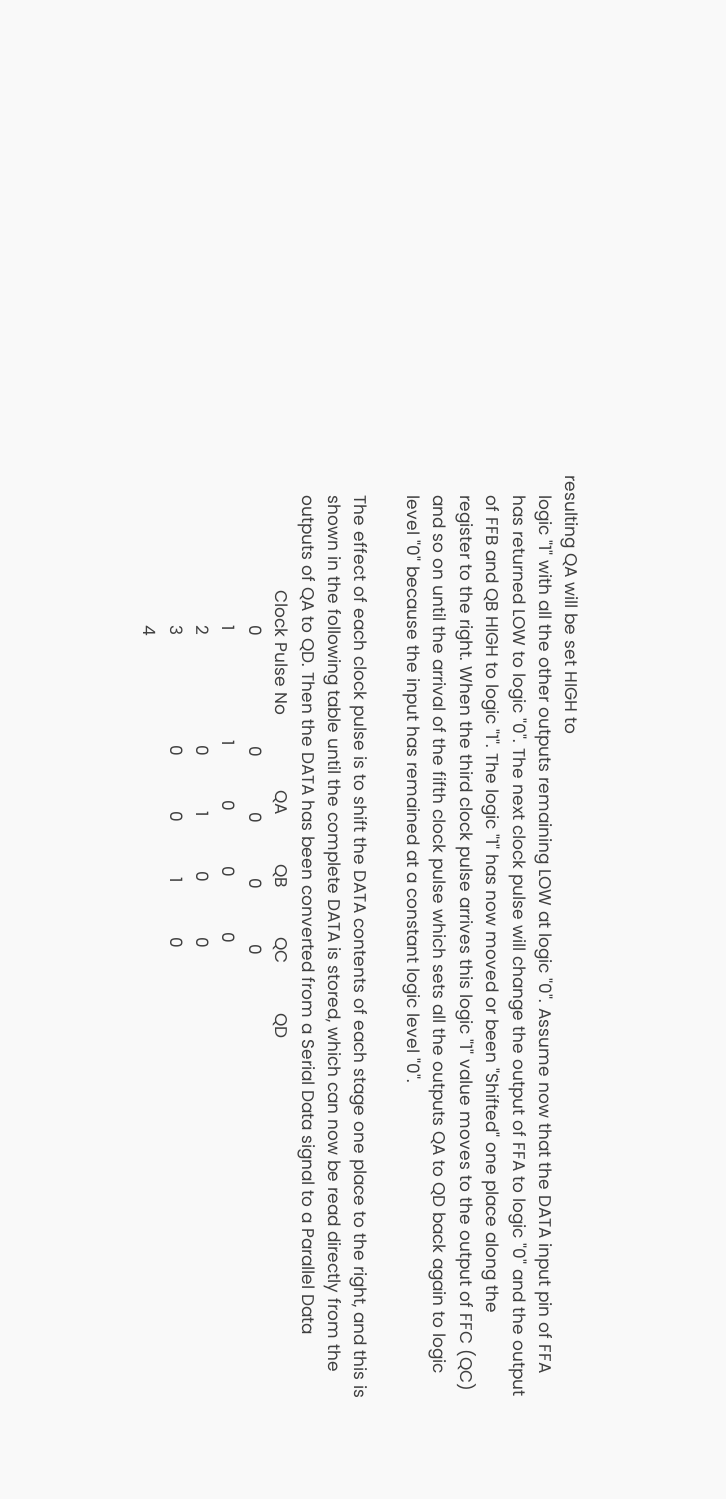resulting QA will be set HIGH to
    logic "1" with all the other outputs remaining LOW at logic "0". Assume now that the DATA input pin of FFA
    has returned LOW to logic "0". The next clock pulse will change the output of FFA to logic "0" and the output
    of FFB and QB HIGH to logic "1". The logic "1" has now moved or been "Shifted" one place along the
    register to the right. When the third clock pulse arrives this logic "1" value moves to the output of FFC (QC)
    and so on until the arrival of the fifth clock pulse which sets all the outputs QA to QD back again to logic
    level "0" because the input has remained at a constant logic level "0".

    The effect of each clock pulse is to shift the DATA contents of each stage one place to the right, and this is
    shown in the following table until the complete DATA is stored, which can now be read directly from the
    outputs of QA to QD. Then the DATA has been converted from a Serial Data signal to a Parallel Data
                       Clock Pulse No               QA          QB          QC          QD
                              0                      0           0           0           0
                              1                      1           0           0           0
                              2                      0           1           0           0
                              3                      0           0           1           0
                              4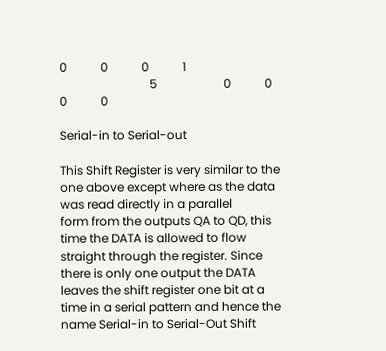0           0           0           1
                              5                      0           0           0           0

Serial-in to Serial-out

This Shift Register is very similar to the one above except where as the data was read directly in a parallel
form from the outputs QA to QD, this time the DATA is allowed to flow straight through the register. Since
there is only one output the DATA leaves the shift register one bit at a time in a serial pattern and hence the
name Serial-in to Serial-Out Shift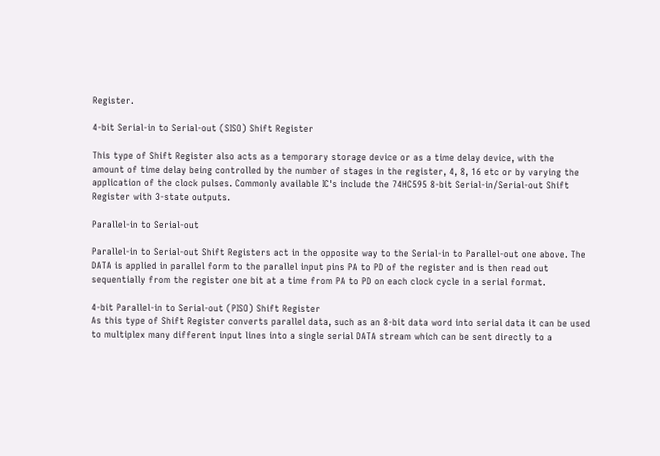Register.

4-bit Serial-in to Serial-out (SISO) Shift Register

This type of Shift Register also acts as a temporary storage device or as a time delay device, with the
amount of time delay being controlled by the number of stages in the register, 4, 8, 16 etc or by varying the
application of the clock pulses. Commonly available IC's include the 74HC595 8-bit Serial-in/Serial-out Shift
Register with 3-state outputs.

Parallel-in to Serial-out

Parallel-in to Serial-out Shift Registers act in the opposite way to the Serial-in to Parallel-out one above. The
DATA is applied in parallel form to the parallel input pins PA to PD of the register and is then read out
sequentially from the register one bit at a time from PA to PD on each clock cycle in a serial format.

4-bit Parallel-in to Serial-out (PISO) Shift Register
As this type of Shift Register converts parallel data, such as an 8-bit data word into serial data it can be used
to multiplex many different input lines into a single serial DATA stream which can be sent directly to a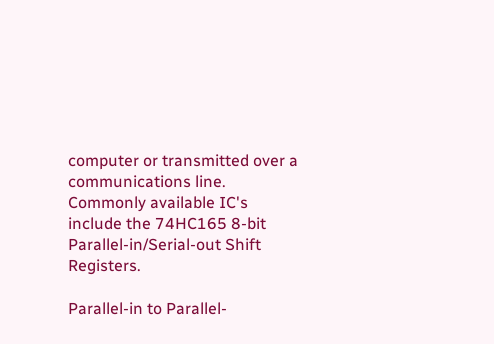computer or transmitted over a communications line. Commonly available IC's include the 74HC165 8-bit
Parallel-in/Serial-out Shift Registers.

Parallel-in to Parallel-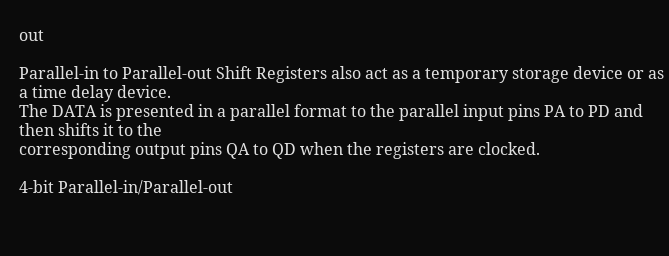out

Parallel-in to Parallel-out Shift Registers also act as a temporary storage device or as a time delay device.
The DATA is presented in a parallel format to the parallel input pins PA to PD and then shifts it to the
corresponding output pins QA to QD when the registers are clocked.

4-bit Parallel-in/Parallel-out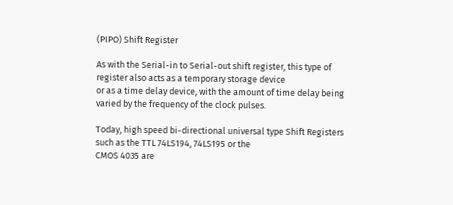(PIPO) Shift Register

As with the Serial-in to Serial-out shift register, this type of register also acts as a temporary storage device
or as a time delay device, with the amount of time delay being varied by the frequency of the clock pulses.

Today, high speed bi-directional universal type Shift Registers such as the TTL 74LS194, 74LS195 or the
CMOS 4035 are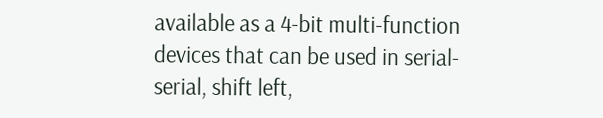available as a 4-bit multi-function devices that can be used in serial-serial, shift left,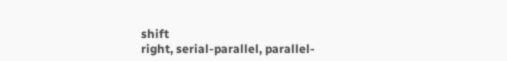shift
right, serial-parallel, parallel-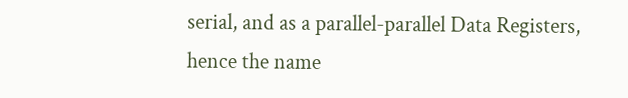serial, and as a parallel-parallel Data Registers, hence the name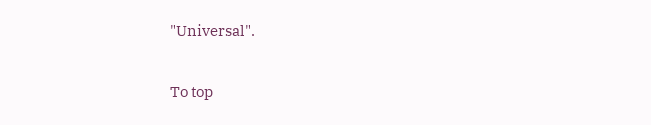"Universal".

To top